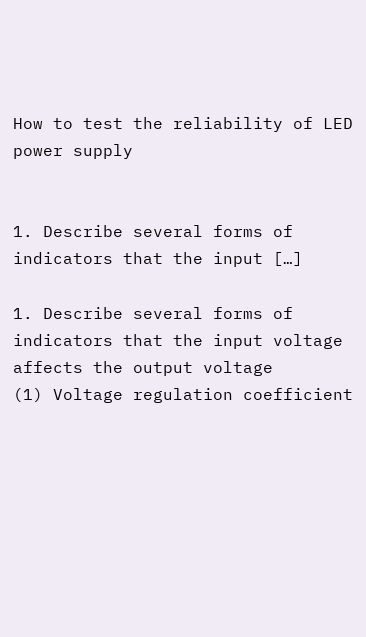How to test the reliability of LED power supply


1. Describe several forms of indicators that the input […]

1. Describe several forms of indicators that the input voltage affects the output voltage
(1) Voltage regulation coefficient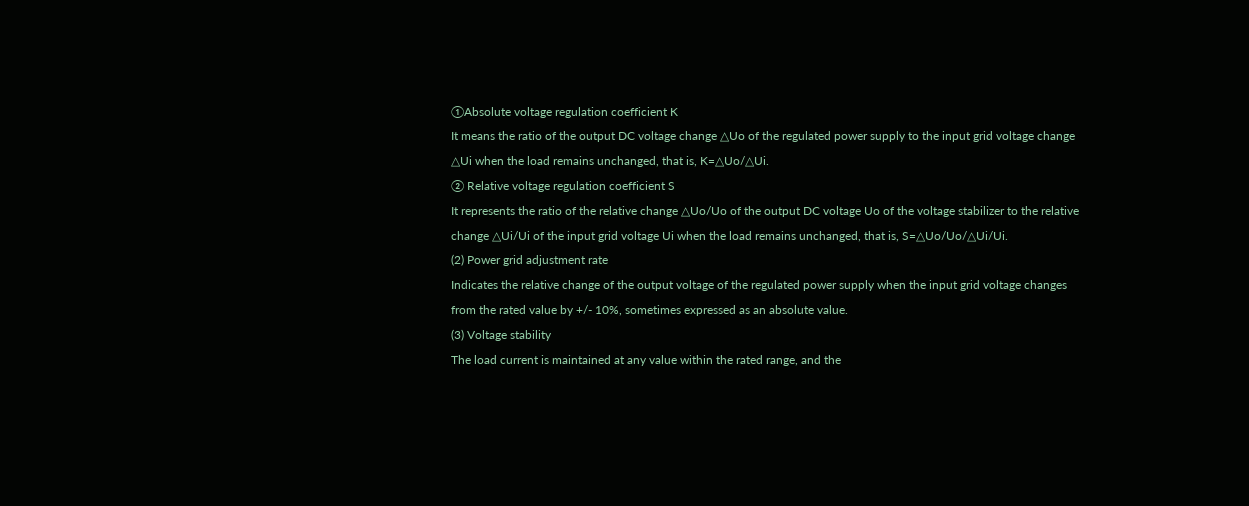①Absolute voltage regulation coefficient K
It means the ratio of the output DC voltage change △Uo of the regulated power supply to the input grid voltage change △Ui when the load remains unchanged, that is, K=△Uo/△Ui.
② Relative voltage regulation coefficient S
It represents the ratio of the relative change △Uo/Uo of the output DC voltage Uo of the voltage stabilizer to the relative change △Ui/Ui of the input grid voltage Ui when the load remains unchanged, that is, S=△Uo/Uo/△Ui/Ui.
(2) Power grid adjustment rate
Indicates the relative change of the output voltage of the regulated power supply when the input grid voltage changes from the rated value by +/- 10%, sometimes expressed as an absolute value.
(3) Voltage stability
The load current is maintained at any value within the rated range, and the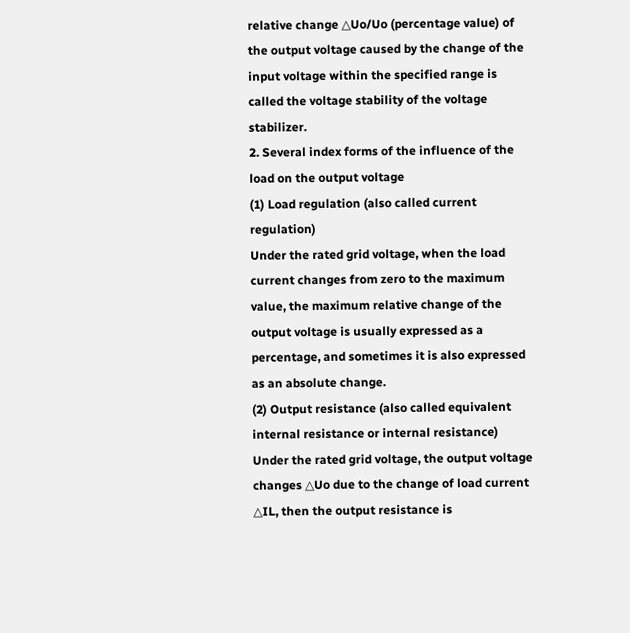relative change △Uo/Uo (percentage value) of the output voltage caused by the change of the input voltage within the specified range is called the voltage stability of the voltage stabilizer.
2. Several index forms of the influence of the load on the output voltage
(1) Load regulation (also called current regulation)
Under the rated grid voltage, when the load current changes from zero to the maximum value, the maximum relative change of the output voltage is usually expressed as a percentage, and sometimes it is also expressed as an absolute change.
(2) Output resistance (also called equivalent internal resistance or internal resistance)
Under the rated grid voltage, the output voltage changes △Uo due to the change of load current △IL, then the output resistance is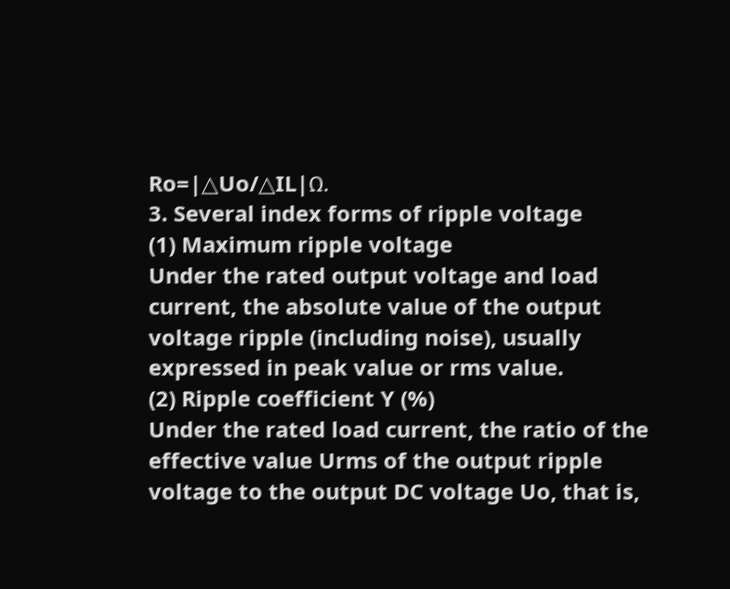Ro=|△Uo/△IL|Ω.
3. Several index forms of ripple voltage
(1) Maximum ripple voltage
Under the rated output voltage and load current, the absolute value of the output voltage ripple (including noise), usually expressed in peak value or rms value.
(2) Ripple coefficient Y (%)
Under the rated load current, the ratio of the effective value Urms of the output ripple voltage to the output DC voltage Uo, that is,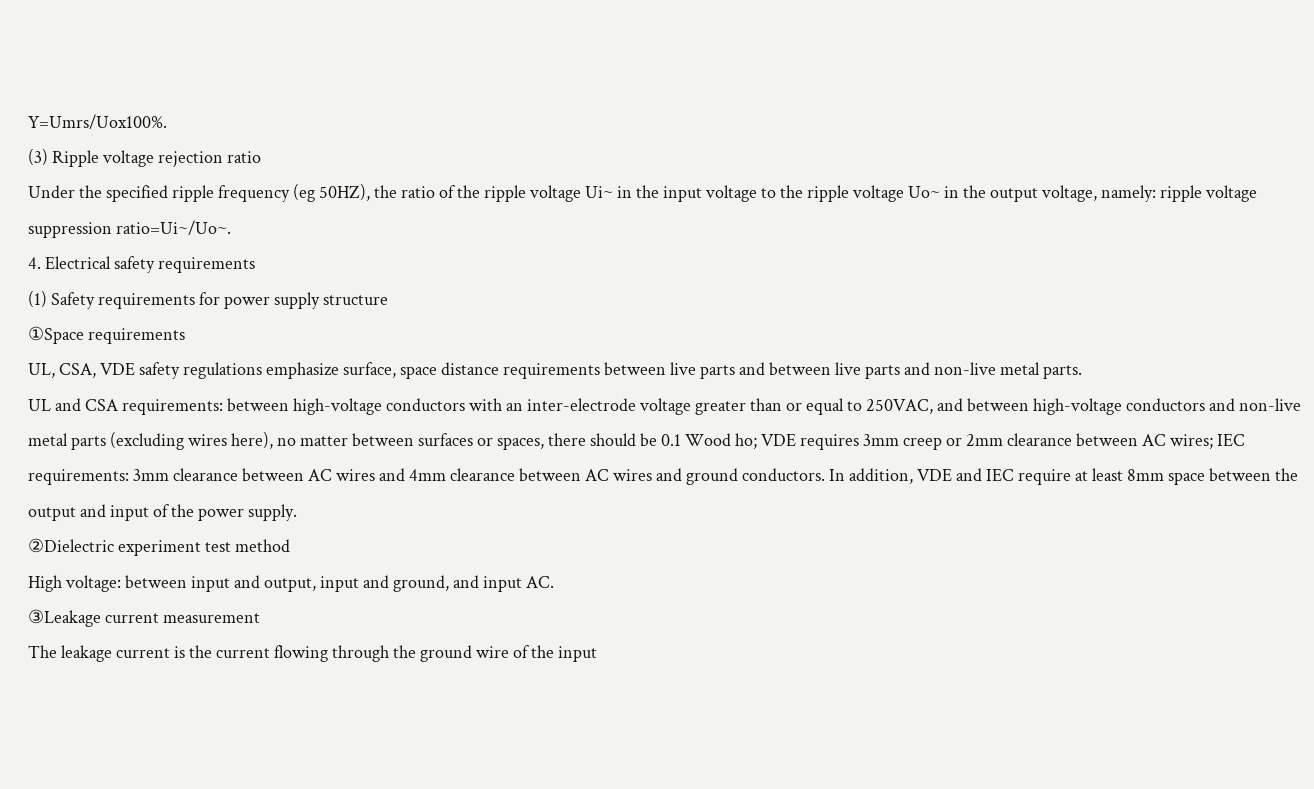Y=Umrs/Uox100%.
(3) Ripple voltage rejection ratio
Under the specified ripple frequency (eg 50HZ), the ratio of the ripple voltage Ui~ in the input voltage to the ripple voltage Uo~ in the output voltage, namely: ripple voltage suppression ratio=Ui~/Uo~.
4. Electrical safety requirements
(1) Safety requirements for power supply structure
①Space requirements
UL, CSA, VDE safety regulations emphasize surface, space distance requirements between live parts and between live parts and non-live metal parts.
UL and CSA requirements: between high-voltage conductors with an inter-electrode voltage greater than or equal to 250VAC, and between high-voltage conductors and non-live metal parts (excluding wires here), no matter between surfaces or spaces, there should be 0.1 Wood ho; VDE requires 3mm creep or 2mm clearance between AC wires; IEC requirements: 3mm clearance between AC wires and 4mm clearance between AC wires and ground conductors. In addition, VDE and IEC require at least 8mm space between the output and input of the power supply.
②Dielectric experiment test method
High voltage: between input and output, input and ground, and input AC.
③Leakage current measurement
The leakage current is the current flowing through the ground wire of the input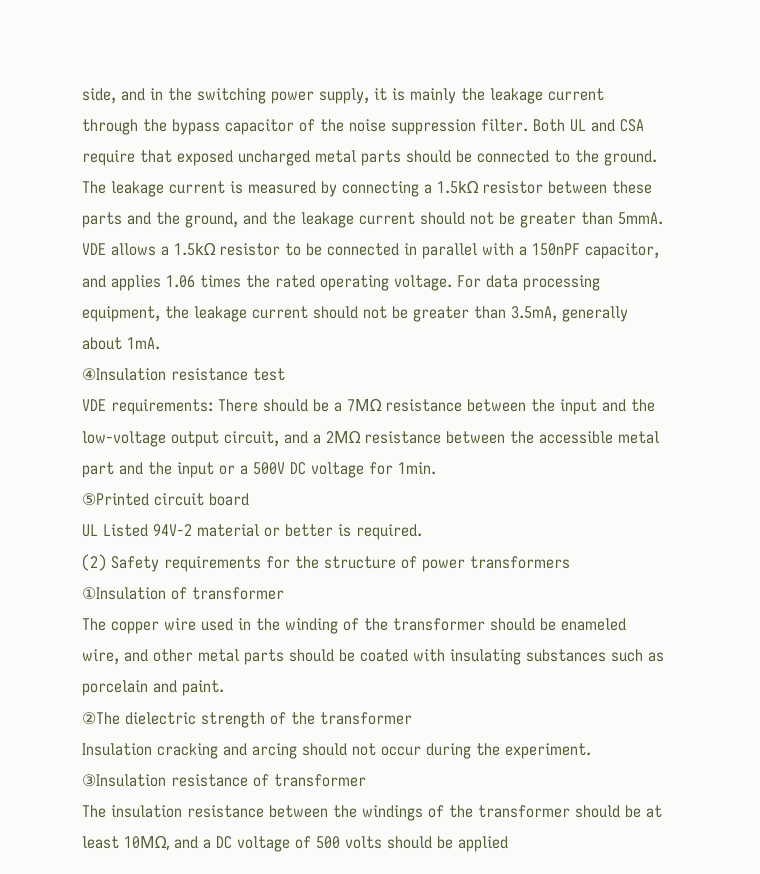side, and in the switching power supply, it is mainly the leakage current through the bypass capacitor of the noise suppression filter. Both UL and CSA require that exposed uncharged metal parts should be connected to the ground. The leakage current is measured by connecting a 1.5kΩ resistor between these parts and the ground, and the leakage current should not be greater than 5mmA.
VDE allows a 1.5kΩ resistor to be connected in parallel with a 150nPF capacitor, and applies 1.06 times the rated operating voltage. For data processing equipment, the leakage current should not be greater than 3.5mA, generally about 1mA.
④Insulation resistance test
VDE requirements: There should be a 7MΩ resistance between the input and the low-voltage output circuit, and a 2MΩ resistance between the accessible metal part and the input or a 500V DC voltage for 1min.
⑤Printed circuit board
UL Listed 94V-2 material or better is required.
(2) Safety requirements for the structure of power transformers
①Insulation of transformer
The copper wire used in the winding of the transformer should be enameled wire, and other metal parts should be coated with insulating substances such as porcelain and paint.
②The dielectric strength of the transformer
Insulation cracking and arcing should not occur during the experiment.
③Insulation resistance of transformer
The insulation resistance between the windings of the transformer should be at least 10MΩ, and a DC voltage of 500 volts should be applied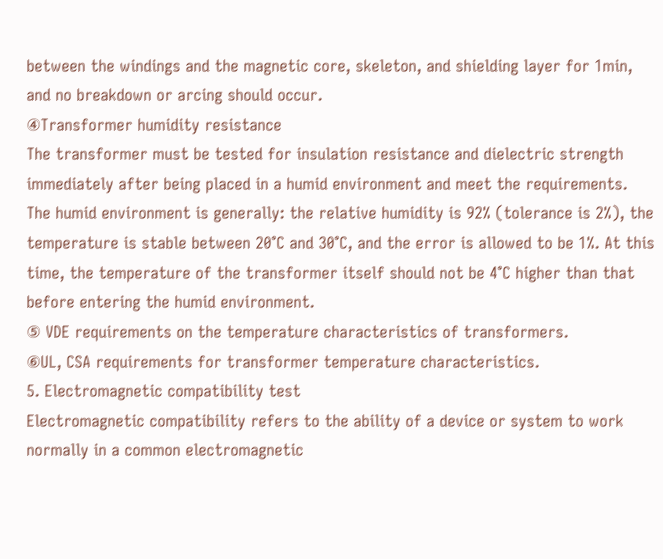between the windings and the magnetic core, skeleton, and shielding layer for 1min, and no breakdown or arcing should occur.
④Transformer humidity resistance
The transformer must be tested for insulation resistance and dielectric strength immediately after being placed in a humid environment and meet the requirements. The humid environment is generally: the relative humidity is 92% (tolerance is 2%), the temperature is stable between 20°C and 30°C, and the error is allowed to be 1%. At this time, the temperature of the transformer itself should not be 4°C higher than that before entering the humid environment.
⑤ VDE requirements on the temperature characteristics of transformers.
⑥UL, CSA requirements for transformer temperature characteristics.
5. Electromagnetic compatibility test
Electromagnetic compatibility refers to the ability of a device or system to work normally in a common electromagnetic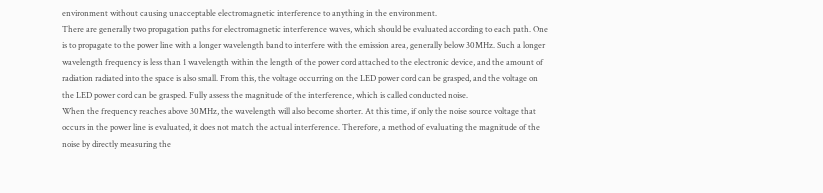environment without causing unacceptable electromagnetic interference to anything in the environment.
There are generally two propagation paths for electromagnetic interference waves, which should be evaluated according to each path. One is to propagate to the power line with a longer wavelength band to interfere with the emission area, generally below 30MHz. Such a longer wavelength frequency is less than 1 wavelength within the length of the power cord attached to the electronic device, and the amount of radiation radiated into the space is also small. From this, the voltage occurring on the LED power cord can be grasped, and the voltage on the LED power cord can be grasped. Fully assess the magnitude of the interference, which is called conducted noise.
When the frequency reaches above 30MHz, the wavelength will also become shorter. At this time, if only the noise source voltage that occurs in the power line is evaluated, it does not match the actual interference. Therefore, a method of evaluating the magnitude of the noise by directly measuring the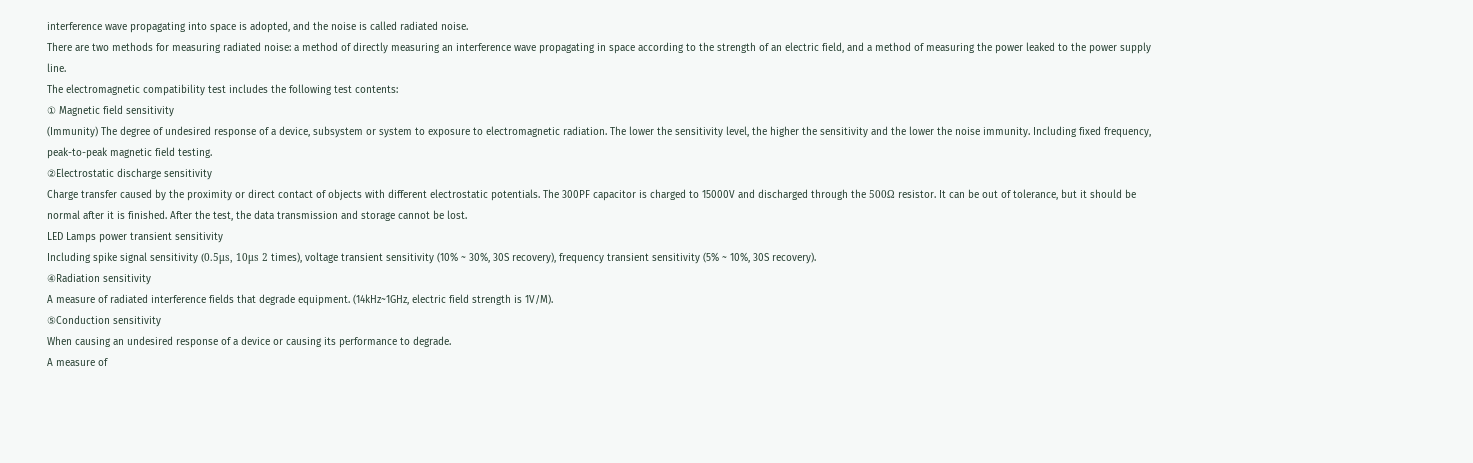interference wave propagating into space is adopted, and the noise is called radiated noise.
There are two methods for measuring radiated noise: a method of directly measuring an interference wave propagating in space according to the strength of an electric field, and a method of measuring the power leaked to the power supply line.
The electromagnetic compatibility test includes the following test contents:
① Magnetic field sensitivity
(Immunity) The degree of undesired response of a device, subsystem or system to exposure to electromagnetic radiation. The lower the sensitivity level, the higher the sensitivity and the lower the noise immunity. Including fixed frequency, peak-to-peak magnetic field testing.
②Electrostatic discharge sensitivity
Charge transfer caused by the proximity or direct contact of objects with different electrostatic potentials. The 300PF capacitor is charged to 15000V and discharged through the 500Ω resistor. It can be out of tolerance, but it should be normal after it is finished. After the test, the data transmission and storage cannot be lost.
LED Lamps power transient sensitivity
Including spike signal sensitivity (0.5μs, 10μs 2 times), voltage transient sensitivity (10% ~ 30%, 30S recovery), frequency transient sensitivity (5% ~ 10%, 30S recovery).
④Radiation sensitivity
A measure of radiated interference fields that degrade equipment. (14kHz~1GHz, electric field strength is 1V/M).
⑤Conduction sensitivity
When causing an undesired response of a device or causing its performance to degrade.
A measure of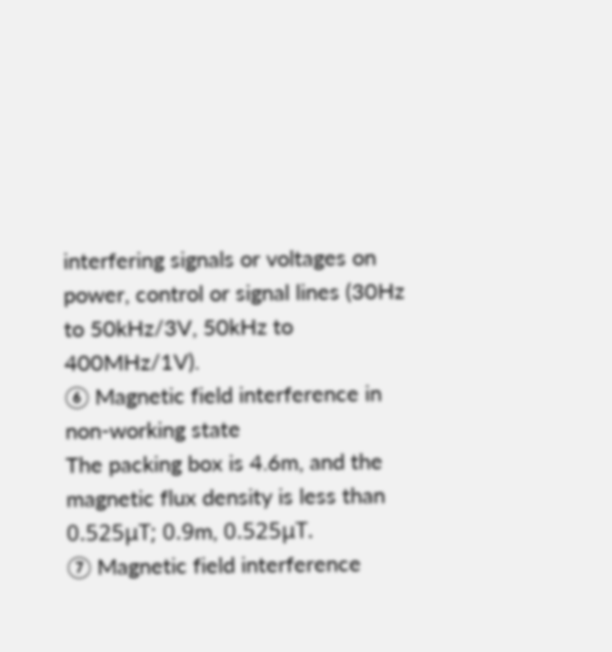interfering signals or voltages on power, control or signal lines (30Hz to 50kHz/3V, 50kHz to 400MHz/1V).
⑥ Magnetic field interference in non-working state
The packing box is 4.6m, and the magnetic flux density is less than 0.525μT; 0.9m, 0.525μT.
⑦ Magnetic field interference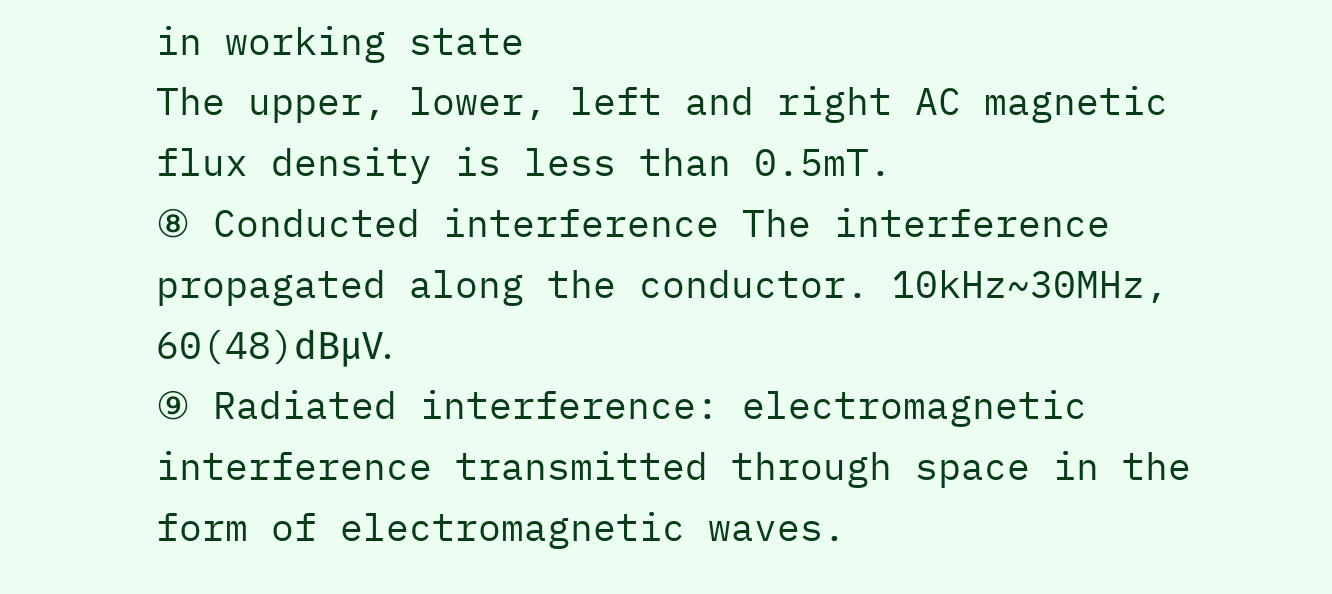in working state
The upper, lower, left and right AC magnetic flux density is less than 0.5mT.
⑧ Conducted interference The interference propagated along the conductor. 10kHz~30MHz, 60(48)dBμV.
⑨ Radiated interference: electromagnetic interference transmitted through space in the form of electromagnetic waves.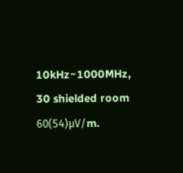10kHz~1000MHz, 30 shielded room 60(54)μV/m.